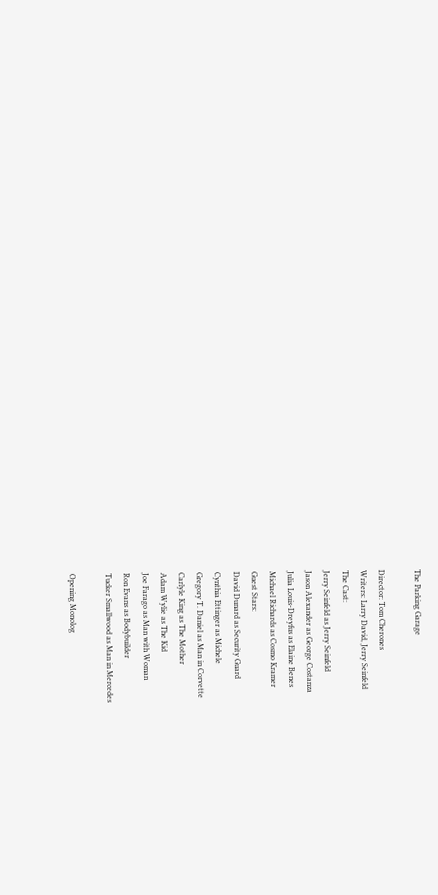The Parking Garage

Director: Tom Cherones
Writers: Larry David, Jerry Seinfeld
The Cast:
Jerry Seinfeld as Jerry Seinfeld
Jason Alexander as George Costanza
Julia Louis-Dreyfus as Elaine Benes
Michael Richards as Cosmo Kramer
Guest Stars:
David Dunard as Security Guard
Cynthia Ettinger as Michele
Gregory T. Daniel as Man in Corvette
Carlyle King as The Mother
Adam Wylie as The Kid
Joe Farago as Man with Woman
Ron Evans as Bodybuilder
Tucker Smallwood as Man in Mercedes

Opening Monolog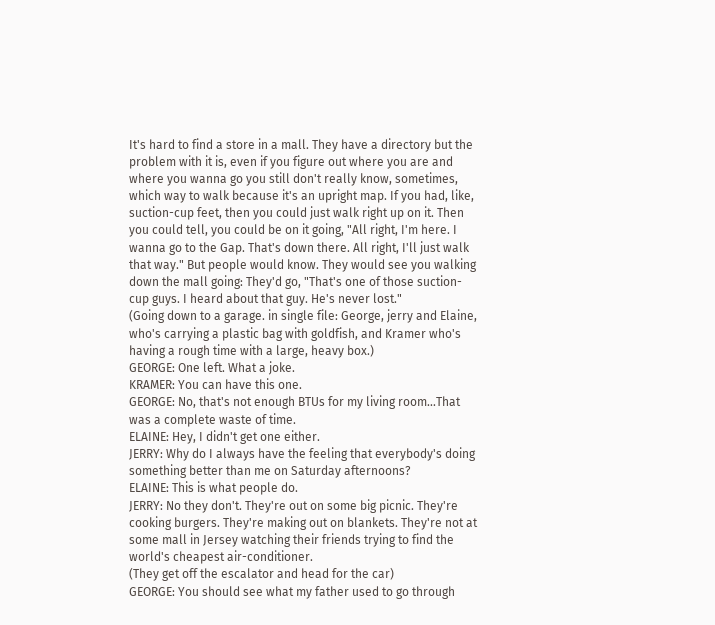It's hard to find a store in a mall. They have a directory but the problem with it is, even if you figure out where you are and where you wanna go you still don't really know, sometimes, which way to walk because it's an upright map. If you had, like, suction-cup feet, then you could just walk right up on it. Then you could tell, you could be on it going, "All right, I'm here. I wanna go to the Gap. That's down there. All right, I'll just walk that way." But people would know. They would see you walking down the mall going: They'd go, "That's one of those suction-cup guys. I heard about that guy. He's never lost."
(Going down to a garage. in single file: George, jerry and Elaine, who's carrying a plastic bag with goldfish, and Kramer who's having a rough time with a large, heavy box.)
GEORGE: One left. What a joke.
KRAMER: You can have this one.
GEORGE: No, that's not enough BTUs for my living room...That was a complete waste of time.
ELAINE: Hey, I didn't get one either.
JERRY: Why do I always have the feeling that everybody's doing something better than me on Saturday afternoons?
ELAINE: This is what people do.
JERRY: No they don't. They're out on some big picnic. They're cooking burgers. They're making out on blankets. They're not at some mall in Jersey watching their friends trying to find the world's cheapest air-conditioner.
(They get off the escalator and head for the car)
GEORGE: You should see what my father used to go through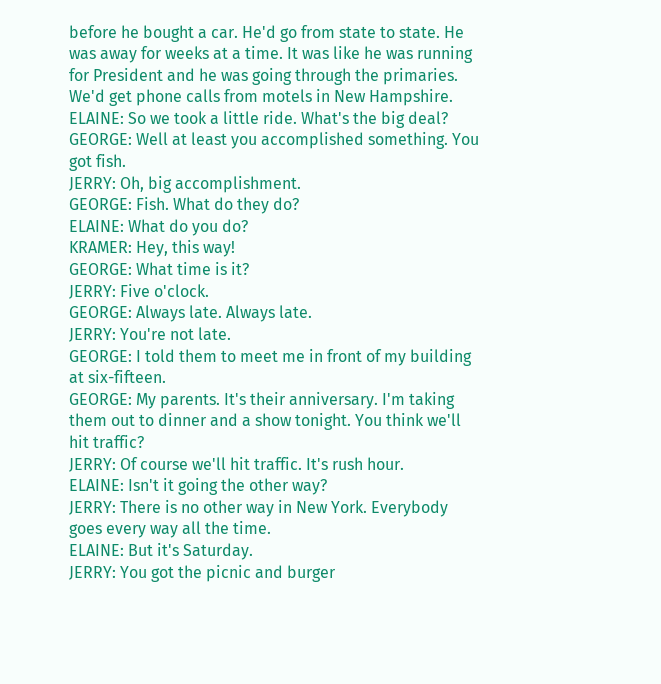before he bought a car. He'd go from state to state. He was away for weeks at a time. It was like he was running for President and he was going through the primaries. We'd get phone calls from motels in New Hampshire.
ELAINE: So we took a little ride. What's the big deal?
GEORGE: Well at least you accomplished something. You got fish.
JERRY: Oh, big accomplishment.
GEORGE: Fish. What do they do?
ELAINE: What do you do?
KRAMER: Hey, this way!
GEORGE: What time is it?
JERRY: Five o'clock.
GEORGE: Always late. Always late.
JERRY: You're not late.
GEORGE: I told them to meet me in front of my building at six-fifteen.
GEORGE: My parents. It's their anniversary. I'm taking them out to dinner and a show tonight. You think we'll hit traffic?
JERRY: Of course we'll hit traffic. It's rush hour.
ELAINE: Isn't it going the other way?
JERRY: There is no other way in New York. Everybody goes every way all the time.
ELAINE: But it's Saturday.
JERRY: You got the picnic and burger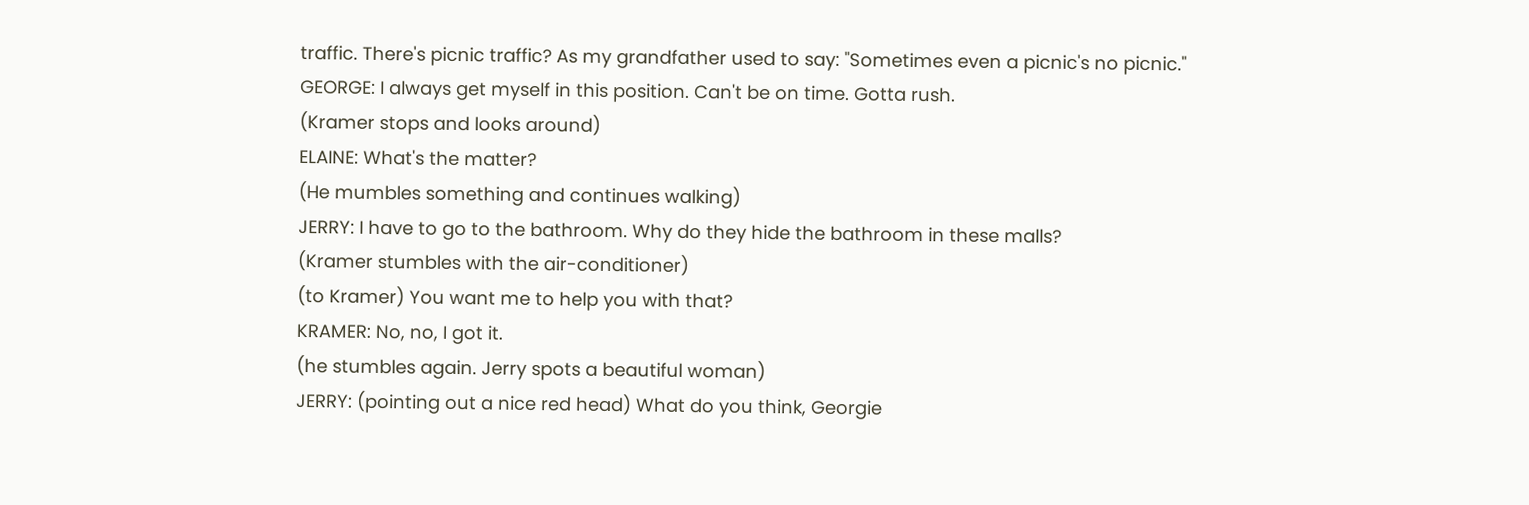traffic. There's picnic traffic? As my grandfather used to say: "Sometimes even a picnic's no picnic."
GEORGE: I always get myself in this position. Can't be on time. Gotta rush.
(Kramer stops and looks around)
ELAINE: What's the matter?
(He mumbles something and continues walking)
JERRY: I have to go to the bathroom. Why do they hide the bathroom in these malls?
(Kramer stumbles with the air-conditioner)
(to Kramer) You want me to help you with that?
KRAMER: No, no, I got it.
(he stumbles again. Jerry spots a beautiful woman)
JERRY: (pointing out a nice red head) What do you think, Georgie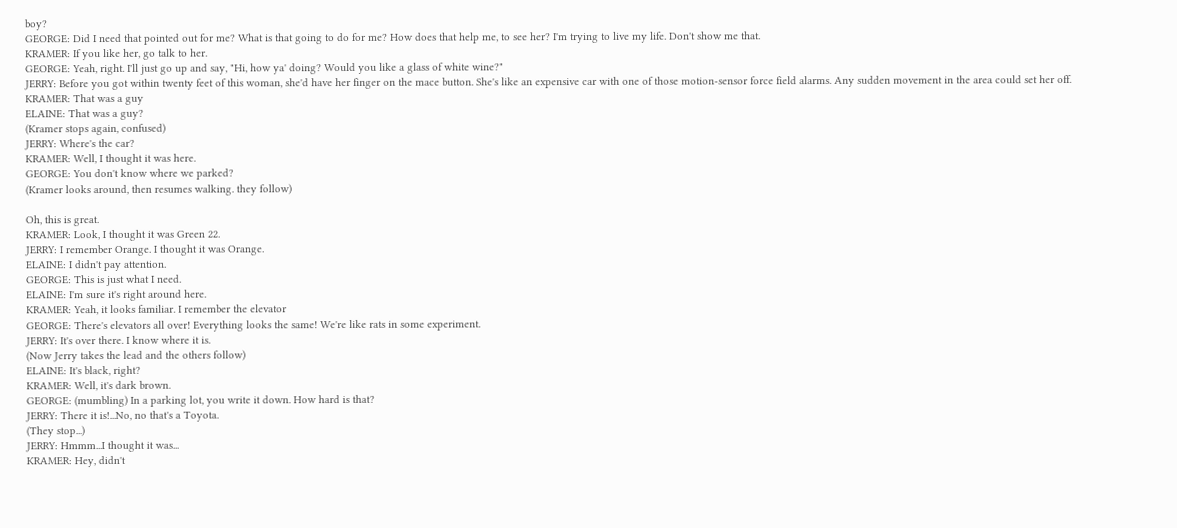boy?
GEORGE: Did I need that pointed out for me? What is that going to do for me? How does that help me, to see her? I'm trying to live my life. Don't show me that.
KRAMER: If you like her, go talk to her.
GEORGE: Yeah, right. I'll just go up and say, "Hi, how ya' doing? Would you like a glass of white wine?"
JERRY: Before you got within twenty feet of this woman, she'd have her finger on the mace button. She's like an expensive car with one of those motion-sensor force field alarms. Any sudden movement in the area could set her off.
KRAMER: That was a guy
ELAINE: That was a guy?
(Kramer stops again, confused)
JERRY: Where's the car?
KRAMER: Well, I thought it was here.
GEORGE: You don't know where we parked?
(Kramer looks around, then resumes walking. they follow)

Oh, this is great.
KRAMER: Look, I thought it was Green 22.
JERRY: I remember Orange. I thought it was Orange.
ELAINE: I didn't pay attention.
GEORGE: This is just what I need.
ELAINE: I'm sure it's right around here.
KRAMER: Yeah, it looks familiar. I remember the elevator
GEORGE: There's elevators all over! Everything looks the same! We're like rats in some experiment.
JERRY: It's over there. I know where it is.
(Now Jerry takes the lead and the others follow)
ELAINE: It's black, right?
KRAMER: Well, it's dark brown.
GEORGE: (mumbling) In a parking lot, you write it down. How hard is that?
JERRY: There it is!...No, no that's a Toyota.
(They stop...)
JERRY: Hmmm...I thought it was...
KRAMER: Hey, didn't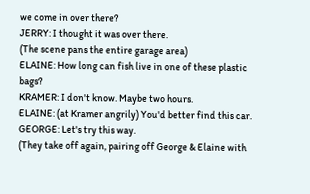we come in over there?
JERRY: I thought it was over there.
(The scene pans the entire garage area)
ELAINE: How long can fish live in one of these plastic bags?
KRAMER: I don't know. Maybe two hours.
ELAINE: (at Kramer angrily) You'd better find this car.
GEORGE: Let's try this way.
(They take off again, pairing off George & Elaine with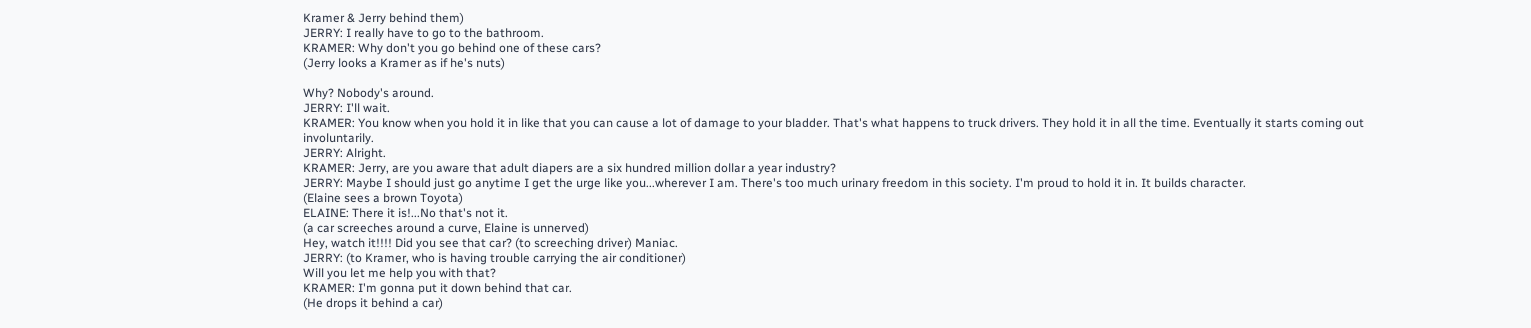Kramer & Jerry behind them)
JERRY: I really have to go to the bathroom.
KRAMER: Why don't you go behind one of these cars?
(Jerry looks a Kramer as if he's nuts)

Why? Nobody's around.
JERRY: I'll wait.
KRAMER: You know when you hold it in like that you can cause a lot of damage to your bladder. That's what happens to truck drivers. They hold it in all the time. Eventually it starts coming out involuntarily.
JERRY: Alright.
KRAMER: Jerry, are you aware that adult diapers are a six hundred million dollar a year industry?
JERRY: Maybe I should just go anytime I get the urge like you...wherever I am. There's too much urinary freedom in this society. I'm proud to hold it in. It builds character.
(Elaine sees a brown Toyota)
ELAINE: There it is!...No that's not it.
(a car screeches around a curve, Elaine is unnerved)
Hey, watch it!!!! Did you see that car? (to screeching driver) Maniac.
JERRY: (to Kramer, who is having trouble carrying the air conditioner)
Will you let me help you with that?
KRAMER: I'm gonna put it down behind that car.
(He drops it behind a car)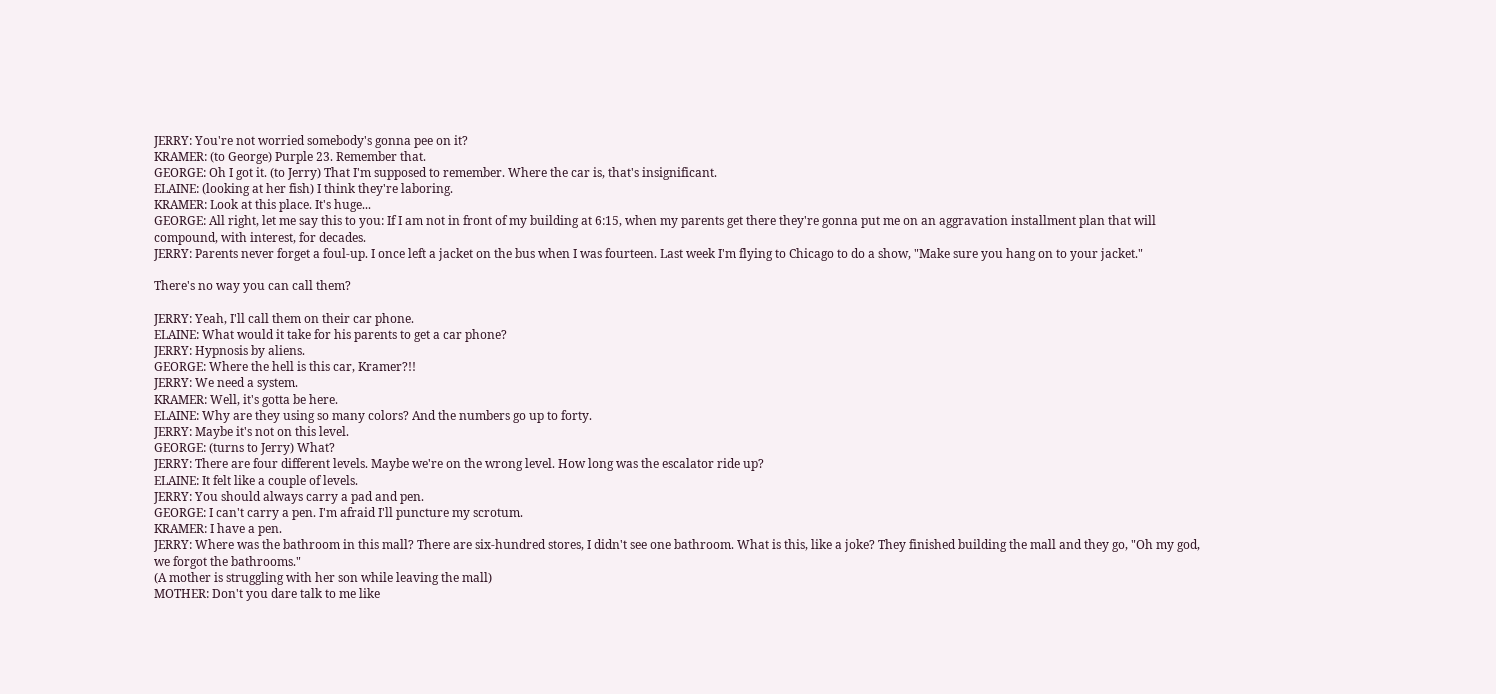JERRY: You're not worried somebody's gonna pee on it?
KRAMER: (to George) Purple 23. Remember that.
GEORGE: Oh I got it. (to Jerry) That I'm supposed to remember. Where the car is, that's insignificant.
ELAINE: (looking at her fish) I think they're laboring.
KRAMER: Look at this place. It's huge...
GEORGE: All right, let me say this to you: If I am not in front of my building at 6:15, when my parents get there they're gonna put me on an aggravation installment plan that will compound, with interest, for decades.
JERRY: Parents never forget a foul-up. I once left a jacket on the bus when I was fourteen. Last week I'm flying to Chicago to do a show, "Make sure you hang on to your jacket."

There's no way you can call them?

JERRY: Yeah, I'll call them on their car phone.
ELAINE: What would it take for his parents to get a car phone?
JERRY: Hypnosis by aliens.
GEORGE: Where the hell is this car, Kramer?!!
JERRY: We need a system.
KRAMER: Well, it's gotta be here.
ELAINE: Why are they using so many colors? And the numbers go up to forty.
JERRY: Maybe it's not on this level.
GEORGE: (turns to Jerry) What?
JERRY: There are four different levels. Maybe we're on the wrong level. How long was the escalator ride up?
ELAINE: It felt like a couple of levels.
JERRY: You should always carry a pad and pen.
GEORGE: I can't carry a pen. I'm afraid I'll puncture my scrotum.
KRAMER: I have a pen.
JERRY: Where was the bathroom in this mall? There are six-hundred stores, I didn't see one bathroom. What is this, like a joke? They finished building the mall and they go, "Oh my god, we forgot the bathrooms."
(A mother is struggling with her son while leaving the mall)
MOTHER: Don't you dare talk to me like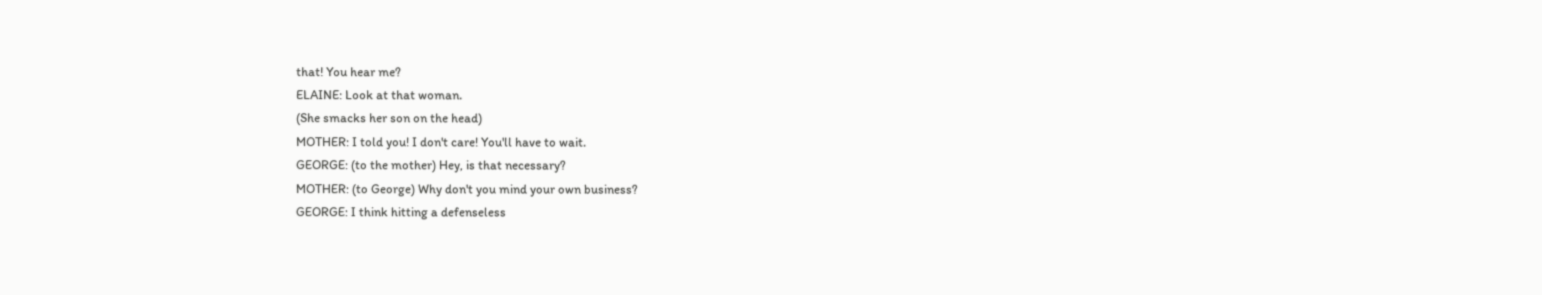that! You hear me?
ELAINE: Look at that woman.
(She smacks her son on the head)
MOTHER: I told you! I don't care! You'll have to wait.
GEORGE: (to the mother) Hey, is that necessary?
MOTHER: (to George) Why don't you mind your own business?
GEORGE: I think hitting a defenseless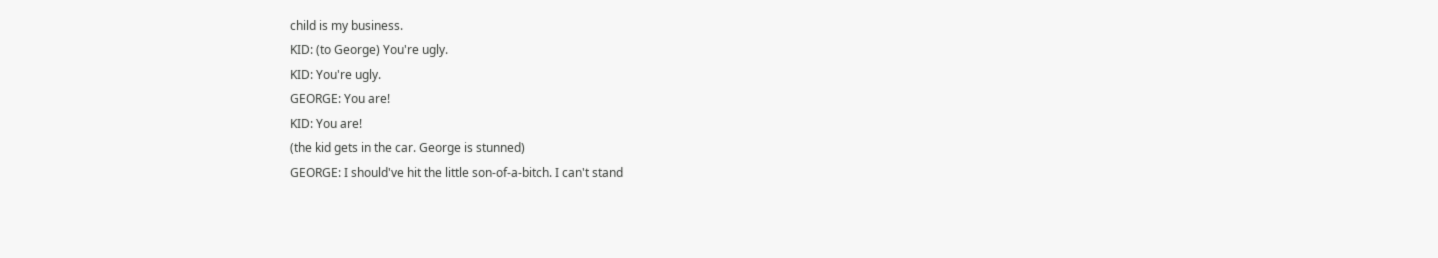child is my business.
KID: (to George) You're ugly.
KID: You're ugly.
GEORGE: You are!
KID: You are!
(the kid gets in the car. George is stunned)
GEORGE: I should've hit the little son-of-a-bitch. I can't stand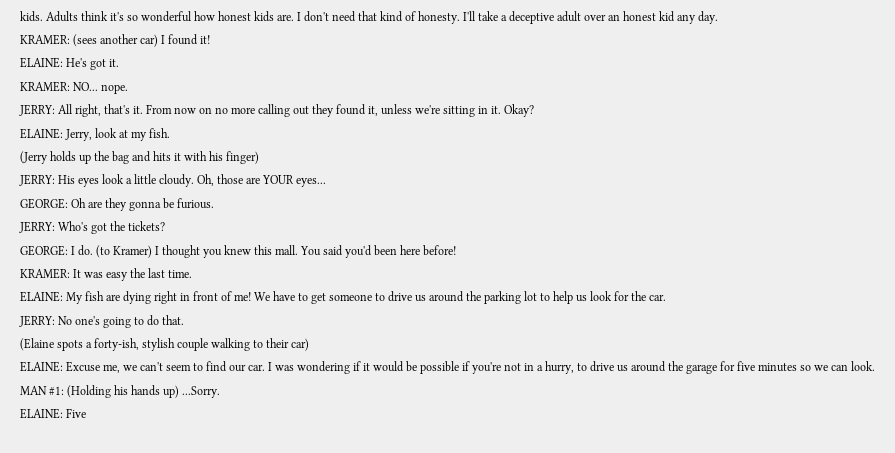kids. Adults think it's so wonderful how honest kids are. I don't need that kind of honesty. I'll take a deceptive adult over an honest kid any day.
KRAMER: (sees another car) I found it!
ELAINE: He's got it.
KRAMER: NO... nope.
JERRY: All right, that's it. From now on no more calling out they found it, unless we're sitting in it. Okay?
ELAINE: Jerry, look at my fish.
(Jerry holds up the bag and hits it with his finger)
JERRY: His eyes look a little cloudy. Oh, those are YOUR eyes...
GEORGE: Oh are they gonna be furious.
JERRY: Who's got the tickets?
GEORGE: I do. (to Kramer) I thought you knew this mall. You said you'd been here before!
KRAMER: It was easy the last time.
ELAINE: My fish are dying right in front of me! We have to get someone to drive us around the parking lot to help us look for the car.
JERRY: No one's going to do that.
(Elaine spots a forty-ish, stylish couple walking to their car)
ELAINE: Excuse me, we can't seem to find our car. I was wondering if it would be possible if you're not in a hurry, to drive us around the garage for five minutes so we can look.
MAN #1: (Holding his hands up) ...Sorry.
ELAINE: Five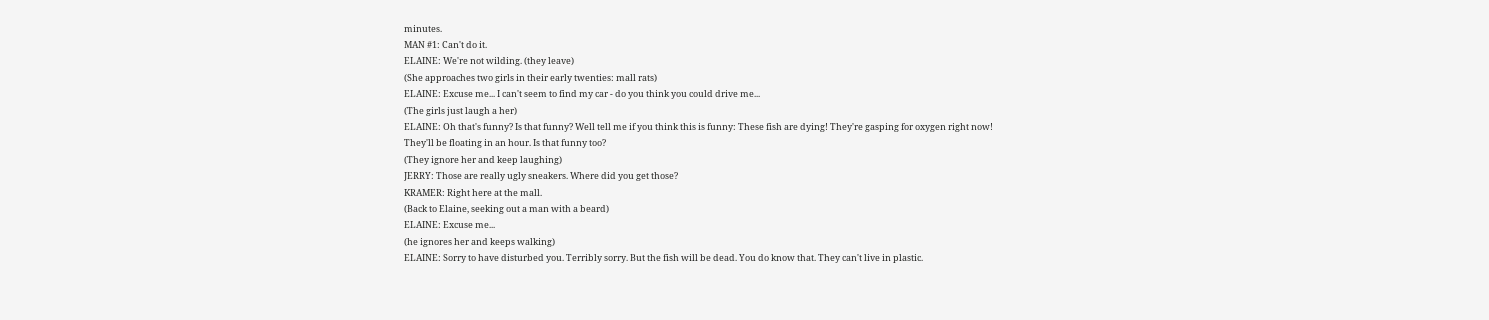minutes.
MAN #1: Can't do it.
ELAINE: We're not wilding. (they leave)
(She approaches two girls in their early twenties: mall rats)
ELAINE: Excuse me... I can't seem to find my car - do you think you could drive me...
(The girls just laugh a her)
ELAINE: Oh that's funny? Is that funny? Well tell me if you think this is funny: These fish are dying! They're gasping for oxygen right now! They'll be floating in an hour. Is that funny too?
(They ignore her and keep laughing)
JERRY: Those are really ugly sneakers. Where did you get those?
KRAMER: Right here at the mall.
(Back to Elaine, seeking out a man with a beard)
ELAINE: Excuse me...
(he ignores her and keeps walking)
ELAINE: Sorry to have disturbed you. Terribly sorry. But the fish will be dead. You do know that. They can't live in plastic.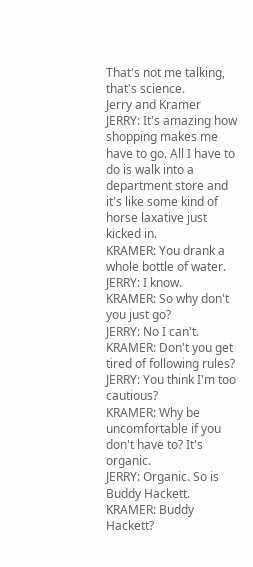That's not me talking, that's science.
Jerry and Kramer
JERRY: It's amazing how shopping makes me have to go. All I have to do is walk into a department store and it's like some kind of horse laxative just kicked in.
KRAMER: You drank a whole bottle of water.
JERRY: I know.
KRAMER: So why don't you just go?
JERRY: No I can't.
KRAMER: Don't you get tired of following rules?
JERRY: You think I'm too cautious?
KRAMER: Why be uncomfortable if you don't have to? It's organic.
JERRY: Organic. So is Buddy Hackett.
KRAMER: Buddy Hackett?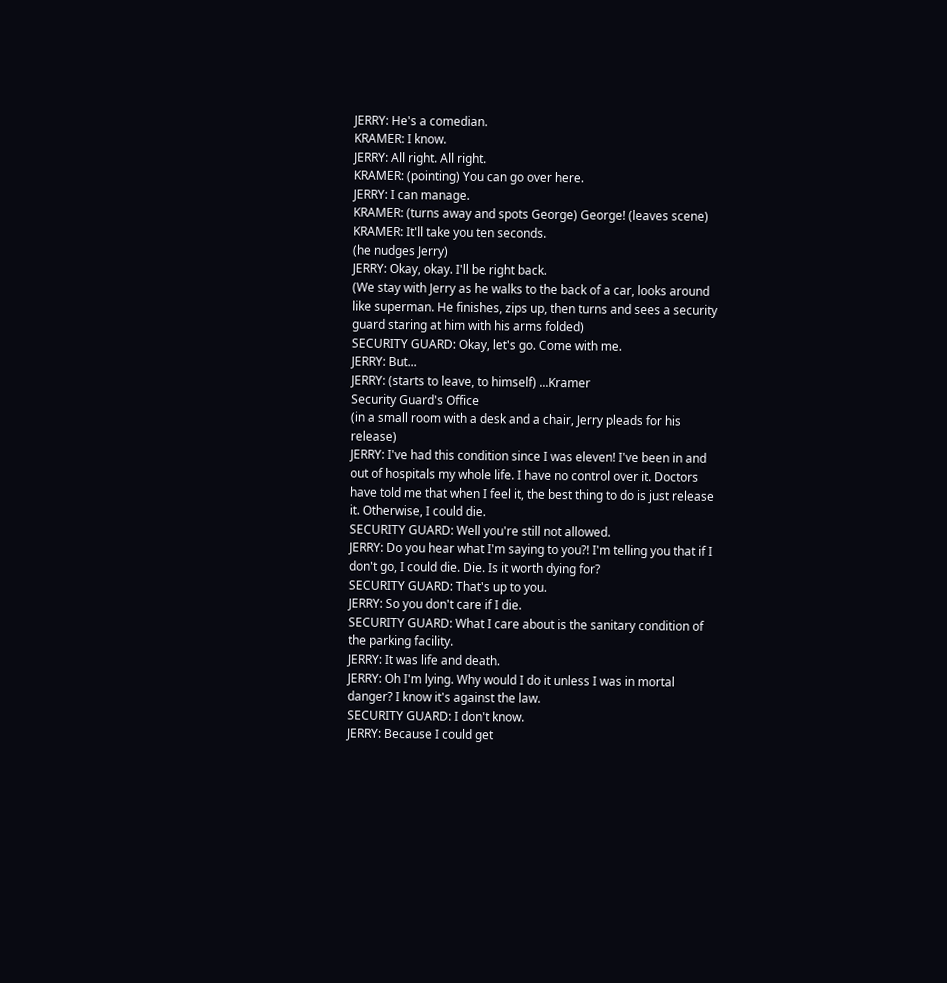JERRY: He's a comedian.
KRAMER: I know.
JERRY: All right. All right.
KRAMER: (pointing) You can go over here.
JERRY: I can manage.
KRAMER: (turns away and spots George) George! (leaves scene)
KRAMER: It'll take you ten seconds.
(he nudges Jerry)
JERRY: Okay, okay. I'll be right back.
(We stay with Jerry as he walks to the back of a car, looks around like superman. He finishes, zips up, then turns and sees a security guard staring at him with his arms folded)
SECURITY GUARD: Okay, let's go. Come with me.
JERRY: But...
JERRY: (starts to leave, to himself) ...Kramer
Security Guard's Office
(in a small room with a desk and a chair, Jerry pleads for his release)
JERRY: I've had this condition since I was eleven! I've been in and out of hospitals my whole life. I have no control over it. Doctors have told me that when I feel it, the best thing to do is just release it. Otherwise, I could die.
SECURITY GUARD: Well you're still not allowed.
JERRY: Do you hear what I'm saying to you?! I'm telling you that if I don't go, I could die. Die. Is it worth dying for?
SECURITY GUARD: That's up to you.
JERRY: So you don't care if I die.
SECURITY GUARD: What I care about is the sanitary condition of the parking facility.
JERRY: It was life and death.
JERRY: Oh I'm lying. Why would I do it unless I was in mortal danger? I know it's against the law.
SECURITY GUARD: I don't know.
JERRY: Because I could get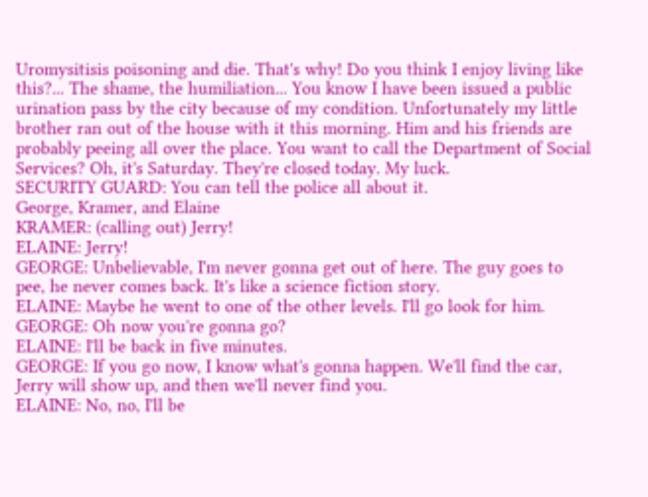Uromysitisis poisoning and die. That's why! Do you think I enjoy living like this?... The shame, the humiliation... You know I have been issued a public urination pass by the city because of my condition. Unfortunately my little brother ran out of the house with it this morning. Him and his friends are probably peeing all over the place. You want to call the Department of Social Services? Oh, it's Saturday. They're closed today. My luck.
SECURITY GUARD: You can tell the police all about it.
George, Kramer, and Elaine
KRAMER: (calling out) Jerry!
ELAINE: Jerry!
GEORGE: Unbelievable, I'm never gonna get out of here. The guy goes to pee, he never comes back. It's like a science fiction story.
ELAINE: Maybe he went to one of the other levels. I'll go look for him.
GEORGE: Oh now you're gonna go?
ELAINE: I'll be back in five minutes.
GEORGE: If you go now, I know what's gonna happen. We'll find the car, Jerry will show up, and then we'll never find you.
ELAINE: No, no, I'll be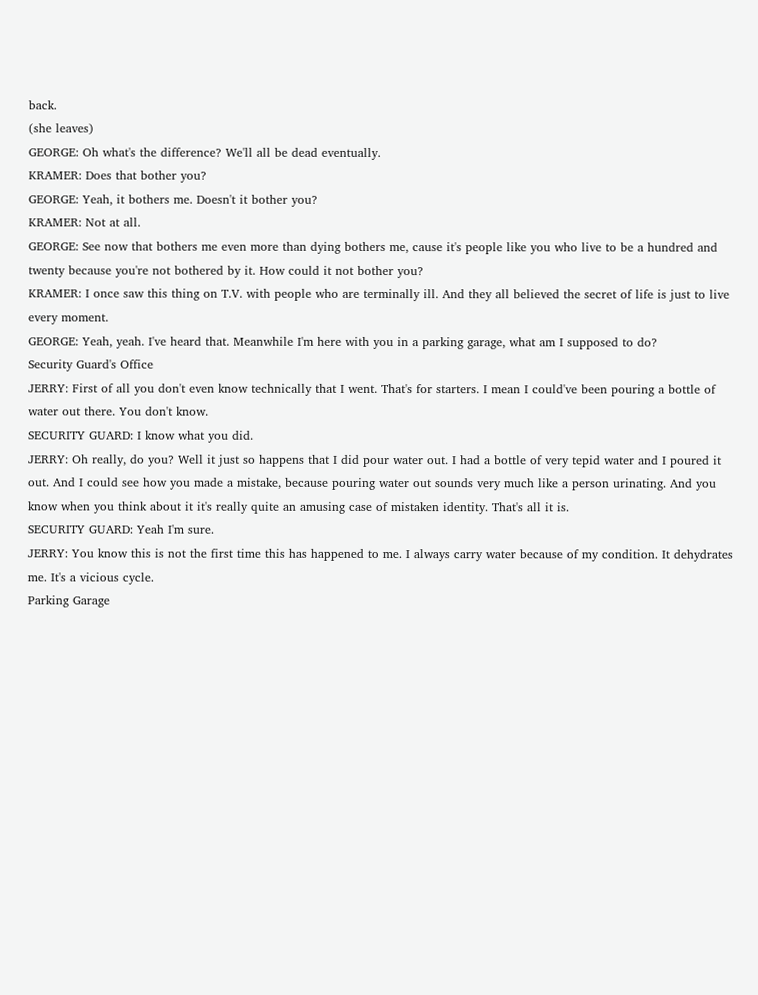back.
(she leaves)
GEORGE: Oh what's the difference? We'll all be dead eventually.
KRAMER: Does that bother you?
GEORGE: Yeah, it bothers me. Doesn't it bother you?
KRAMER: Not at all.
GEORGE: See now that bothers me even more than dying bothers me, cause it's people like you who live to be a hundred and twenty because you're not bothered by it. How could it not bother you?
KRAMER: I once saw this thing on T.V. with people who are terminally ill. And they all believed the secret of life is just to live every moment.
GEORGE: Yeah, yeah. I've heard that. Meanwhile I'm here with you in a parking garage, what am I supposed to do?
Security Guard's Office
JERRY: First of all you don't even know technically that I went. That's for starters. I mean I could've been pouring a bottle of water out there. You don't know.
SECURITY GUARD: I know what you did.
JERRY: Oh really, do you? Well it just so happens that I did pour water out. I had a bottle of very tepid water and I poured it out. And I could see how you made a mistake, because pouring water out sounds very much like a person urinating. And you know when you think about it it's really quite an amusing case of mistaken identity. That's all it is.
SECURITY GUARD: Yeah I'm sure.
JERRY: You know this is not the first time this has happened to me. I always carry water because of my condition. It dehydrates me. It's a vicious cycle.
Parking Garage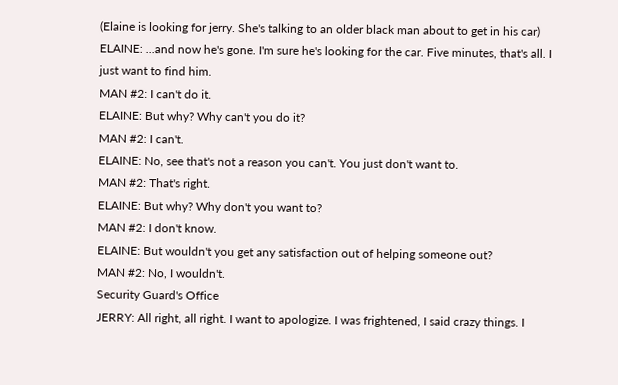(Elaine is looking for jerry. She's talking to an older black man about to get in his car)
ELAINE: ...and now he's gone. I'm sure he's looking for the car. Five minutes, that's all. I just want to find him.
MAN #2: I can't do it.
ELAINE: But why? Why can't you do it?
MAN #2: I can't.
ELAINE: No, see that's not a reason you can't. You just don't want to.
MAN #2: That's right.
ELAINE: But why? Why don't you want to?
MAN #2: I don't know.
ELAINE: But wouldn't you get any satisfaction out of helping someone out?
MAN #2: No, I wouldn't.
Security Guard's Office
JERRY: All right, all right. I want to apologize. I was frightened, I said crazy things. I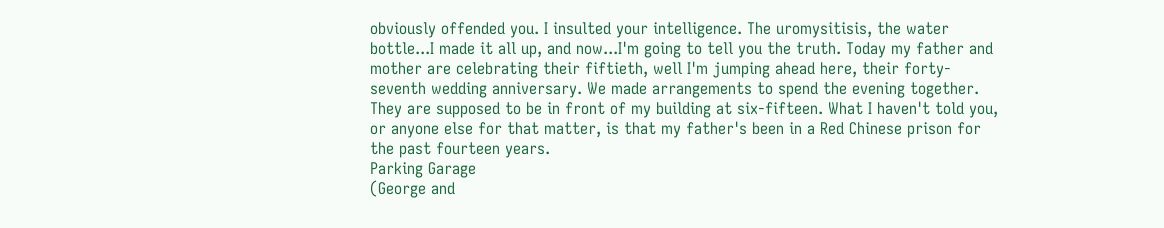obviously offended you. I insulted your intelligence. The uromysitisis, the water bottle...I made it all up, and now...I'm going to tell you the truth. Today my father and mother are celebrating their fiftieth, well I'm jumping ahead here, their forty-seventh wedding anniversary. We made arrangements to spend the evening together. They are supposed to be in front of my building at six-fifteen. What I haven't told you, or anyone else for that matter, is that my father's been in a Red Chinese prison for the past fourteen years.
Parking Garage
(George and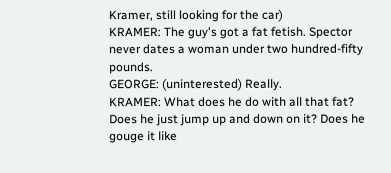Kramer, still looking for the car)
KRAMER: The guy's got a fat fetish. Spector never dates a woman under two hundred-fifty pounds.
GEORGE: (uninterested) Really.
KRAMER: What does he do with all that fat? Does he just jump up and down on it? Does he gouge it like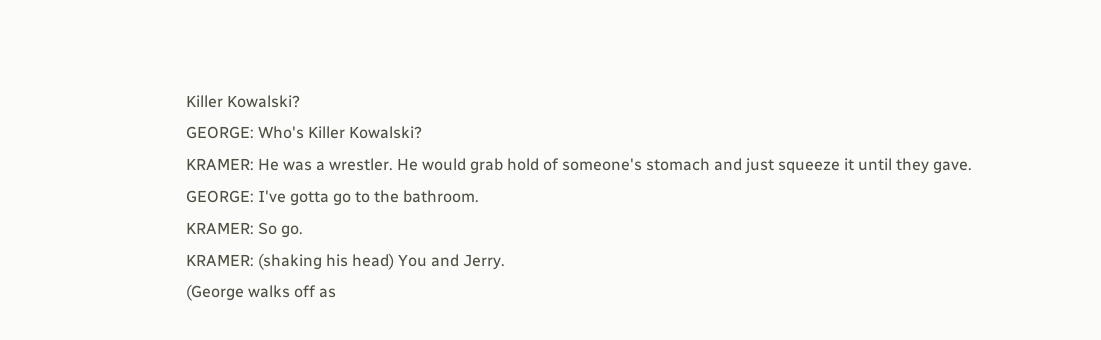Killer Kowalski?
GEORGE: Who's Killer Kowalski?
KRAMER: He was a wrestler. He would grab hold of someone's stomach and just squeeze it until they gave.
GEORGE: I've gotta go to the bathroom.
KRAMER: So go.
KRAMER: (shaking his head) You and Jerry.
(George walks off as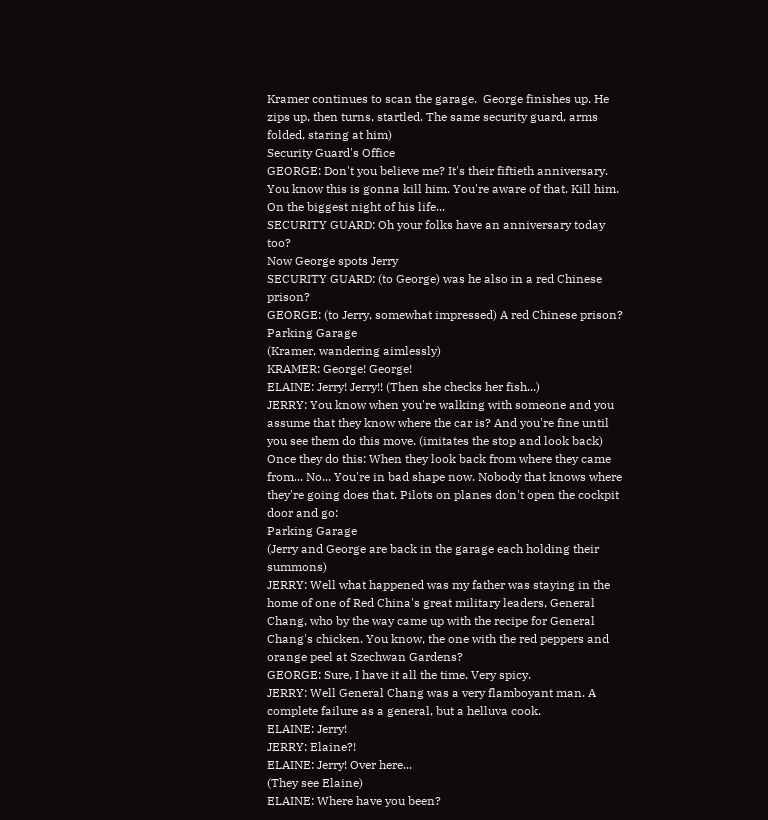Kramer continues to scan the garage.  George finishes up. He zips up, then turns, startled. The same security guard, arms folded, staring at him)
Security Guard's Office
GEORGE: Don't you believe me? It's their fiftieth anniversary. You know this is gonna kill him. You're aware of that. Kill him. On the biggest night of his life...
SECURITY GUARD: Oh your folks have an anniversary today too?
Now George spots Jerry
SECURITY GUARD: (to George) was he also in a red Chinese prison?
GEORGE: (to Jerry, somewhat impressed) A red Chinese prison?
Parking Garage
(Kramer, wandering aimlessly)
KRAMER: George! George!
ELAINE: Jerry! Jerry!! (Then she checks her fish...)
JERRY: You know when you're walking with someone and you assume that they know where the car is? And you're fine until you see them do this move. (imitates the stop and look back) Once they do this: When they look back from where they came from... No... You're in bad shape now. Nobody that knows where they're going does that. Pilots on planes don't open the cockpit door and go:
Parking Garage
(Jerry and George are back in the garage each holding their summons)
JERRY: Well what happened was my father was staying in the home of one of Red China's great military leaders, General Chang, who by the way came up with the recipe for General Chang's chicken. You know, the one with the red peppers and orange peel at Szechwan Gardens?
GEORGE: Sure, I have it all the time. Very spicy.
JERRY: Well General Chang was a very flamboyant man. A complete failure as a general, but a helluva cook.
ELAINE: Jerry!
JERRY: Elaine?!
ELAINE: Jerry! Over here...
(They see Elaine)
ELAINE: Where have you been?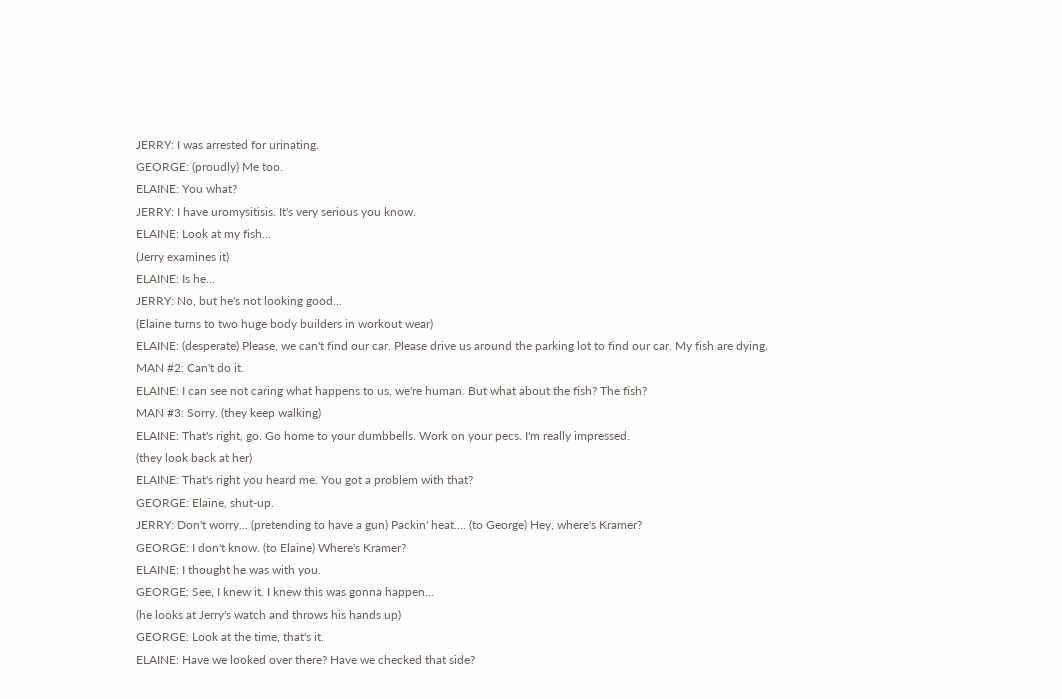JERRY: I was arrested for urinating.
GEORGE: (proudly) Me too.
ELAINE: You what?
JERRY: I have uromysitisis. It's very serious you know.
ELAINE: Look at my fish...
(Jerry examines it)
ELAINE: Is he...
JERRY: No, but he's not looking good...
(Elaine turns to two huge body builders in workout wear)
ELAINE: (desperate) Please, we can't find our car. Please drive us around the parking lot to find our car. My fish are dying.
MAN #2: Can't do it.
ELAINE: I can see not caring what happens to us, we're human. But what about the fish? The fish?
MAN #3: Sorry. (they keep walking)
ELAINE: That's right, go. Go home to your dumbbells. Work on your pecs. I'm really impressed.
(they look back at her)
ELAINE: That's right you heard me. You got a problem with that?
GEORGE: Elaine, shut-up.
JERRY: Don't worry... (pretending to have a gun) Packin' heat.... (to George) Hey, where's Kramer?
GEORGE: I don't know. (to Elaine) Where's Kramer?
ELAINE: I thought he was with you.
GEORGE: See, I knew it. I knew this was gonna happen...
(he looks at Jerry's watch and throws his hands up)
GEORGE: Look at the time, that's it.
ELAINE: Have we looked over there? Have we checked that side?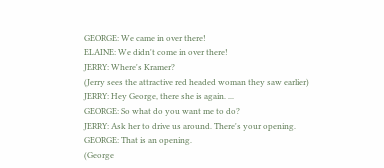GEORGE: We came in over there!
ELAINE: We didn't come in over there!
JERRY: Where's Kramer?
(Jerry sees the attractive red headed woman they saw earlier)
JERRY: Hey George, there she is again. ...
GEORGE: So what do you want me to do?
JERRY: Ask her to drive us around. There's your opening.
GEORGE: That is an opening.
(George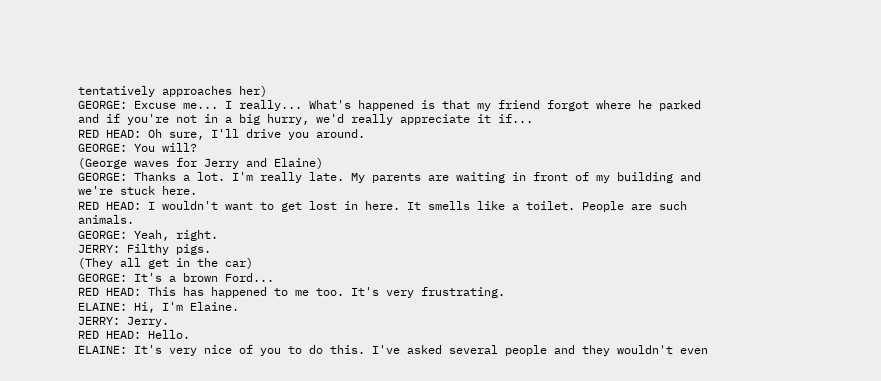tentatively approaches her)
GEORGE: Excuse me... I really... What's happened is that my friend forgot where he parked and if you're not in a big hurry, we'd really appreciate it if...
RED HEAD: Oh sure, I'll drive you around.
GEORGE: You will?
(George waves for Jerry and Elaine)
GEORGE: Thanks a lot. I'm really late. My parents are waiting in front of my building and we're stuck here.
RED HEAD: I wouldn't want to get lost in here. It smells like a toilet. People are such animals.
GEORGE: Yeah, right.
JERRY: Filthy pigs.
(They all get in the car)
GEORGE: It's a brown Ford...
RED HEAD: This has happened to me too. It's very frustrating.
ELAINE: Hi, I'm Elaine.
JERRY: Jerry.
RED HEAD: Hello.
ELAINE: It's very nice of you to do this. I've asked several people and they wouldn't even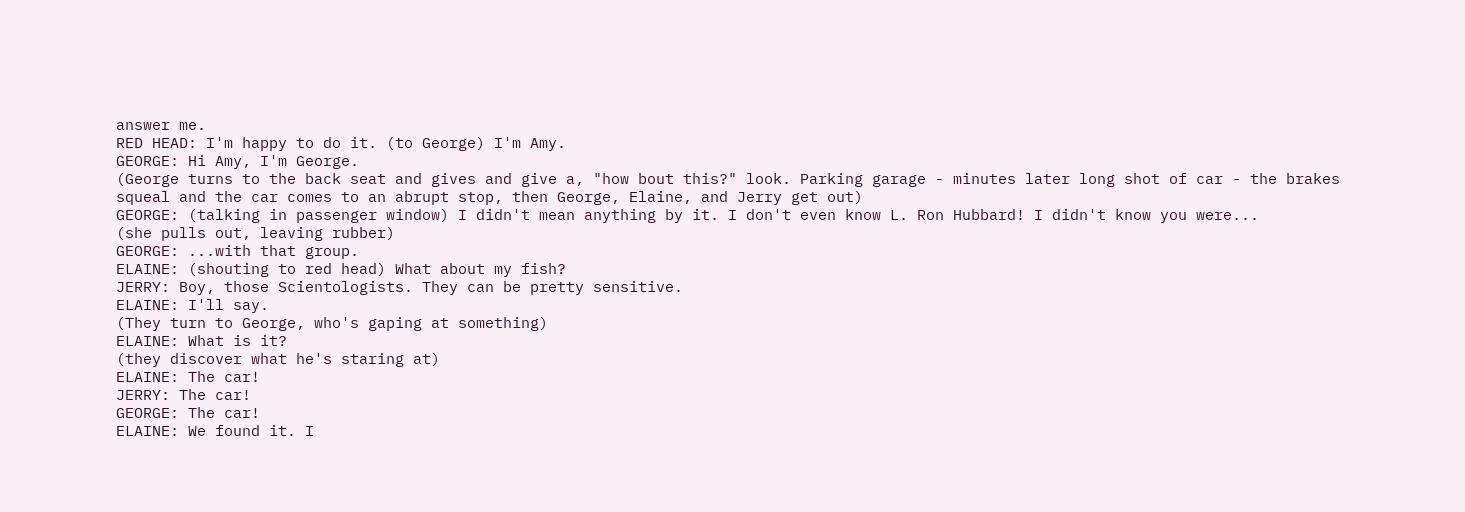answer me.
RED HEAD: I'm happy to do it. (to George) I'm Amy.
GEORGE: Hi Amy, I'm George.
(George turns to the back seat and gives and give a, "how bout this?" look. Parking garage - minutes later long shot of car - the brakes squeal and the car comes to an abrupt stop, then George, Elaine, and Jerry get out)
GEORGE: (talking in passenger window) I didn't mean anything by it. I don't even know L. Ron Hubbard! I didn't know you were...
(she pulls out, leaving rubber)
GEORGE: ...with that group.
ELAINE: (shouting to red head) What about my fish?
JERRY: Boy, those Scientologists. They can be pretty sensitive.
ELAINE: I'll say.
(They turn to George, who's gaping at something)
ELAINE: What is it?
(they discover what he's staring at)
ELAINE: The car!
JERRY: The car!
GEORGE: The car!
ELAINE: We found it. I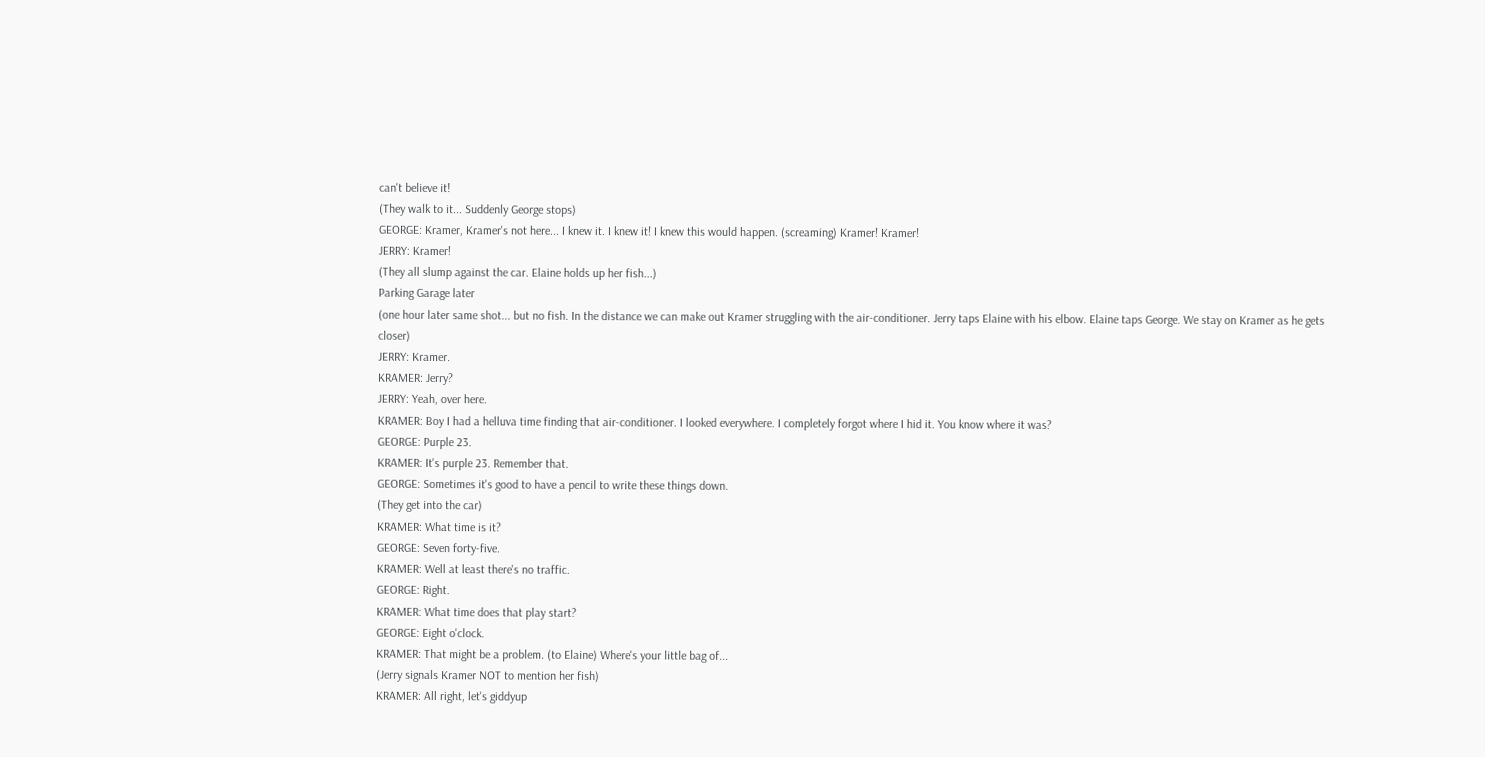can't believe it!
(They walk to it... Suddenly George stops)
GEORGE: Kramer, Kramer's not here... I knew it. I knew it! I knew this would happen. (screaming) Kramer! Kramer!
JERRY: Kramer!
(They all slump against the car. Elaine holds up her fish...)
Parking Garage later
(one hour later same shot... but no fish. In the distance we can make out Kramer struggling with the air-conditioner. Jerry taps Elaine with his elbow. Elaine taps George. We stay on Kramer as he gets closer)
JERRY: Kramer.
KRAMER: Jerry?
JERRY: Yeah, over here.
KRAMER: Boy I had a helluva time finding that air-conditioner. I looked everywhere. I completely forgot where I hid it. You know where it was?
GEORGE: Purple 23.
KRAMER: It's purple 23. Remember that.
GEORGE: Sometimes it's good to have a pencil to write these things down.
(They get into the car)
KRAMER: What time is it?
GEORGE: Seven forty-five.
KRAMER: Well at least there's no traffic.
GEORGE: Right.
KRAMER: What time does that play start?
GEORGE: Eight o'clock.
KRAMER: That might be a problem. (to Elaine) Where's your little bag of...
(Jerry signals Kramer NOT to mention her fish)
KRAMER: All right, let's giddyup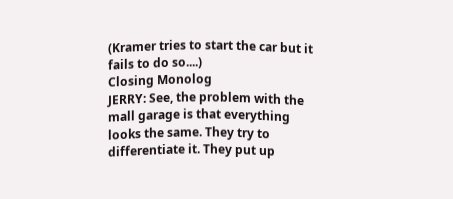(Kramer tries to start the car but it fails to do so....)
Closing Monolog
JERRY: See, the problem with the mall garage is that everything looks the same. They try to differentiate it. They put up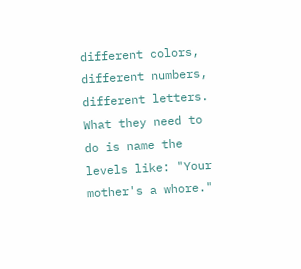different colors, different numbers, different letters. What they need to do is name the levels like: "Your mother's a whore."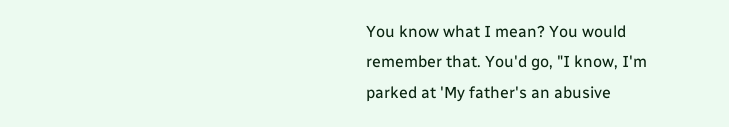You know what I mean? You would remember that. You'd go, "I know, I'm parked at 'My father's an abusive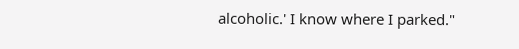alcoholic.' I know where I parked."